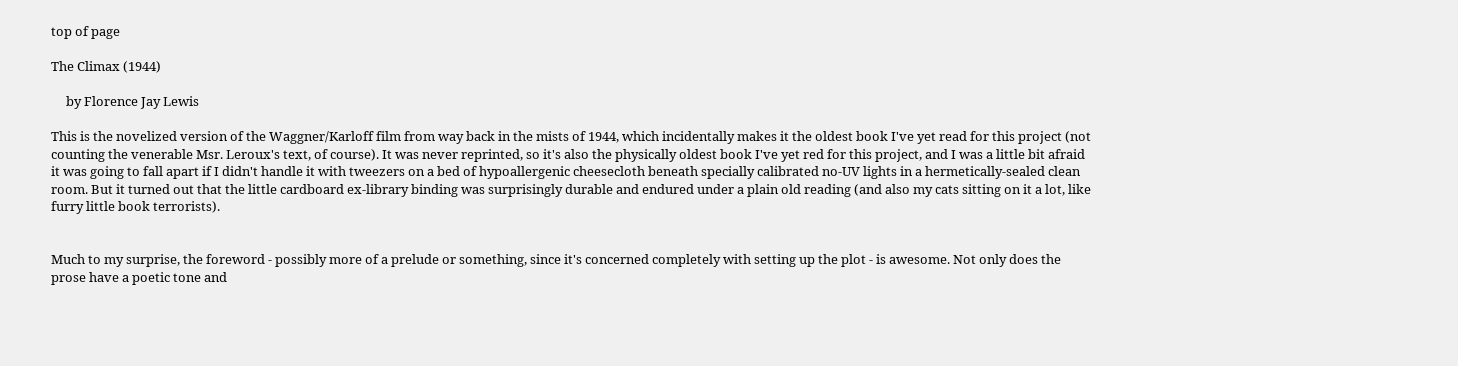top of page

The Climax (1944)

     by Florence Jay Lewis

This is the novelized version of the Waggner/Karloff film from way back in the mists of 1944, which incidentally makes it the oldest book I've yet read for this project (not counting the venerable Msr. Leroux's text, of course). It was never reprinted, so it's also the physically oldest book I've yet red for this project, and I was a little bit afraid it was going to fall apart if I didn't handle it with tweezers on a bed of hypoallergenic cheesecloth beneath specially calibrated no-UV lights in a hermetically-sealed clean room. But it turned out that the little cardboard ex-library binding was surprisingly durable and endured under a plain old reading (and also my cats sitting on it a lot, like furry little book terrorists).


Much to my surprise, the foreword - possibly more of a prelude or something, since it's concerned completely with setting up the plot - is awesome. Not only does the prose have a poetic tone and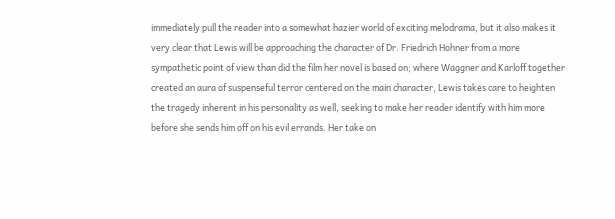immediately pull the reader into a somewhat hazier world of exciting melodrama, but it also makes it very clear that Lewis will be approaching the character of Dr. Friedrich Hohner from a more sympathetic point of view than did the film her novel is based on; where Waggner and Karloff together created an aura of suspenseful terror centered on the main character, Lewis takes care to heighten the tragedy inherent in his personality as well, seeking to make her reader identify with him more before she sends him off on his evil errands. Her take on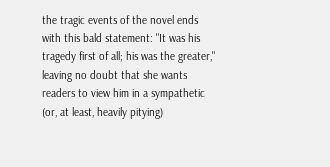the tragic events of the novel ends with this bald statement: "It was his tragedy first of all; his was the greater," leaving no doubt that she wants readers to view him in a sympathetic (or, at least, heavily pitying)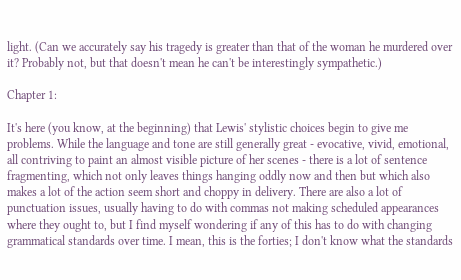light. (Can we accurately say his tragedy is greater than that of the woman he murdered over it? Probably not, but that doesn't mean he can't be interestingly sympathetic.)

Chapter 1:

It's here (you know, at the beginning) that Lewis' stylistic choices begin to give me problems. While the language and tone are still generally great - evocative, vivid, emotional, all contriving to paint an almost visible picture of her scenes - there is a lot of sentence fragmenting, which not only leaves things hanging oddly now and then but which also makes a lot of the action seem short and choppy in delivery. There are also a lot of punctuation issues, usually having to do with commas not making scheduled appearances where they ought to, but I find myself wondering if any of this has to do with changing grammatical standards over time. I mean, this is the forties; I don't know what the standards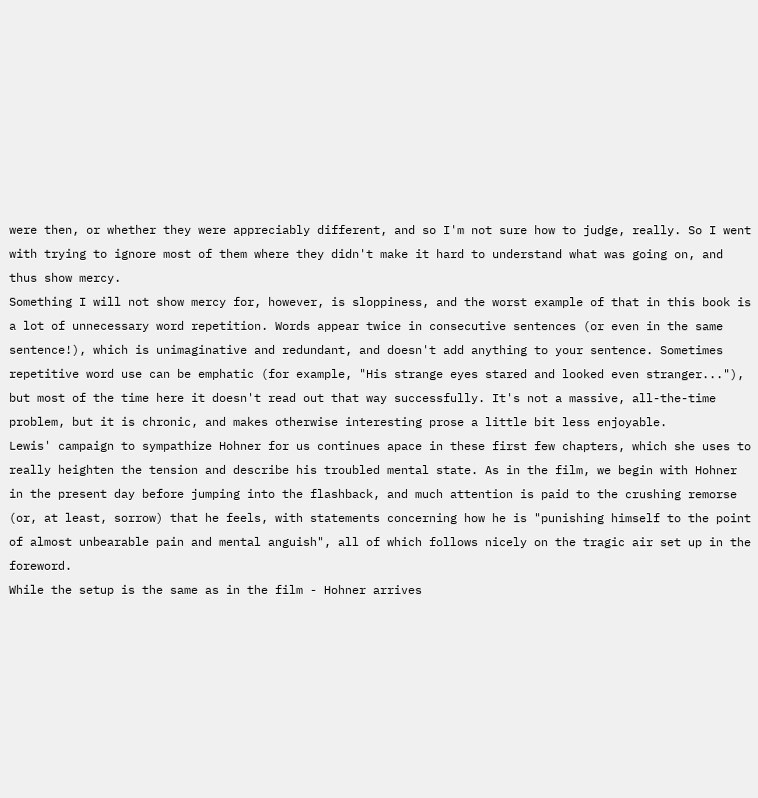were then, or whether they were appreciably different, and so I'm not sure how to judge, really. So I went with trying to ignore most of them where they didn't make it hard to understand what was going on, and thus show mercy.
Something I will not show mercy for, however, is sloppiness, and the worst example of that in this book is a lot of unnecessary word repetition. Words appear twice in consecutive sentences (or even in the same sentence!), which is unimaginative and redundant, and doesn't add anything to your sentence. Sometimes repetitive word use can be emphatic (for example, "His strange eyes stared and looked even stranger..."), but most of the time here it doesn't read out that way successfully. It's not a massive, all-the-time problem, but it is chronic, and makes otherwise interesting prose a little bit less enjoyable.
Lewis' campaign to sympathize Hohner for us continues apace in these first few chapters, which she uses to really heighten the tension and describe his troubled mental state. As in the film, we begin with Hohner in the present day before jumping into the flashback, and much attention is paid to the crushing remorse (or, at least, sorrow) that he feels, with statements concerning how he is "punishing himself to the point of almost unbearable pain and mental anguish", all of which follows nicely on the tragic air set up in the foreword.
While the setup is the same as in the film - Hohner arrives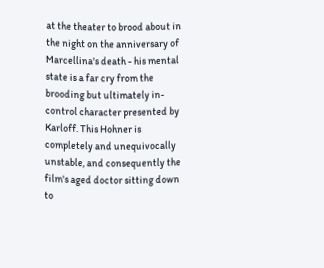at the theater to brood about in the night on the anniversary of Marcellina's death - his mental state is a far cry from the brooding but ultimately in-control character presented by Karloff. This Hohner is completely and unequivocally unstable, and consequently the film's aged doctor sitting down to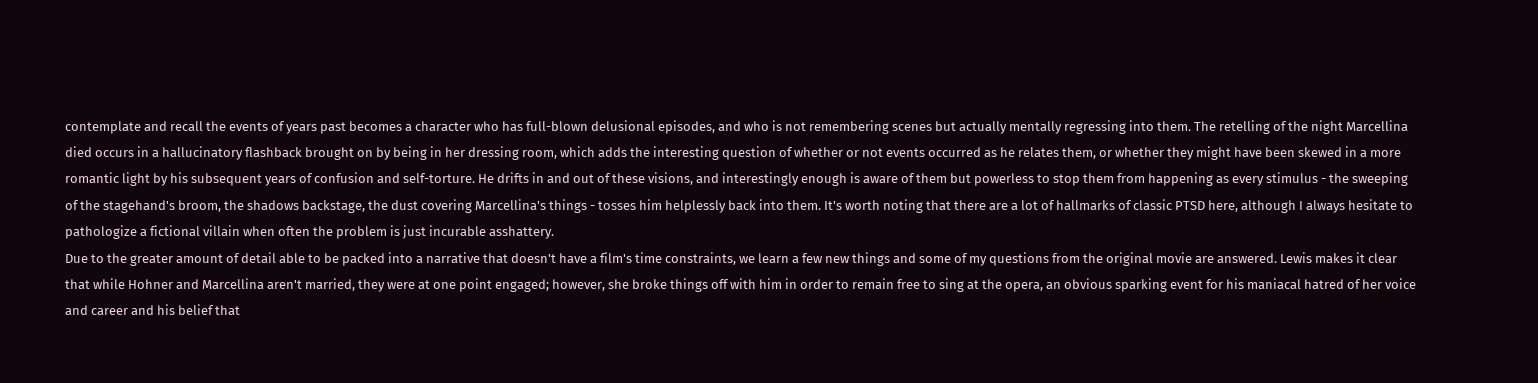contemplate and recall the events of years past becomes a character who has full-blown delusional episodes, and who is not remembering scenes but actually mentally regressing into them. The retelling of the night Marcellina died occurs in a hallucinatory flashback brought on by being in her dressing room, which adds the interesting question of whether or not events occurred as he relates them, or whether they might have been skewed in a more romantic light by his subsequent years of confusion and self-torture. He drifts in and out of these visions, and interestingly enough is aware of them but powerless to stop them from happening as every stimulus - the sweeping of the stagehand's broom, the shadows backstage, the dust covering Marcellina's things - tosses him helplessly back into them. It's worth noting that there are a lot of hallmarks of classic PTSD here, although I always hesitate to pathologize a fictional villain when often the problem is just incurable asshattery.
Due to the greater amount of detail able to be packed into a narrative that doesn't have a film's time constraints, we learn a few new things and some of my questions from the original movie are answered. Lewis makes it clear that while Hohner and Marcellina aren't married, they were at one point engaged; however, she broke things off with him in order to remain free to sing at the opera, an obvious sparking event for his maniacal hatred of her voice and career and his belief that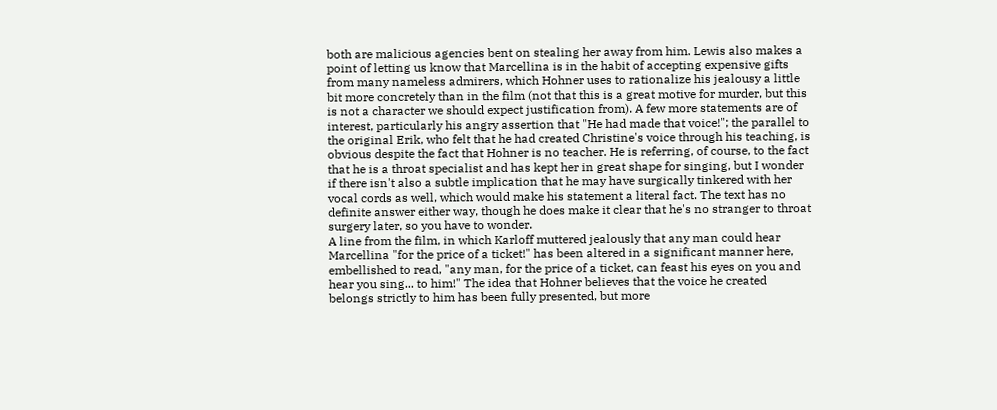both are malicious agencies bent on stealing her away from him. Lewis also makes a point of letting us know that Marcellina is in the habit of accepting expensive gifts from many nameless admirers, which Hohner uses to rationalize his jealousy a little bit more concretely than in the film (not that this is a great motive for murder, but this is not a character we should expect justification from). A few more statements are of interest, particularly his angry assertion that "He had made that voice!"; the parallel to the original Erik, who felt that he had created Christine's voice through his teaching, is obvious despite the fact that Hohner is no teacher. He is referring, of course, to the fact that he is a throat specialist and has kept her in great shape for singing, but I wonder if there isn't also a subtle implication that he may have surgically tinkered with her vocal cords as well, which would make his statement a literal fact. The text has no definite answer either way, though he does make it clear that he's no stranger to throat surgery later, so you have to wonder.
A line from the film, in which Karloff muttered jealously that any man could hear Marcellina "for the price of a ticket!" has been altered in a significant manner here, embellished to read, "any man, for the price of a ticket, can feast his eyes on you and hear you sing... to him!" The idea that Hohner believes that the voice he created belongs strictly to him has been fully presented, but more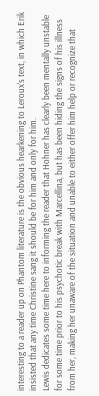interesting to a reader up on Phantom literature is the obvious hearkening to Leroux's text, in which Erik insisted that any time Christine sang it should be for him and only for him.
Lewis dedicates some time here to informing the reader that Hohner has clearly been mentally unstable for some time prior to his psychotic break with Marcellina, but has been hiding the signs of his illness from her, making her unaware of the situation and unable to either offer him help or recognize that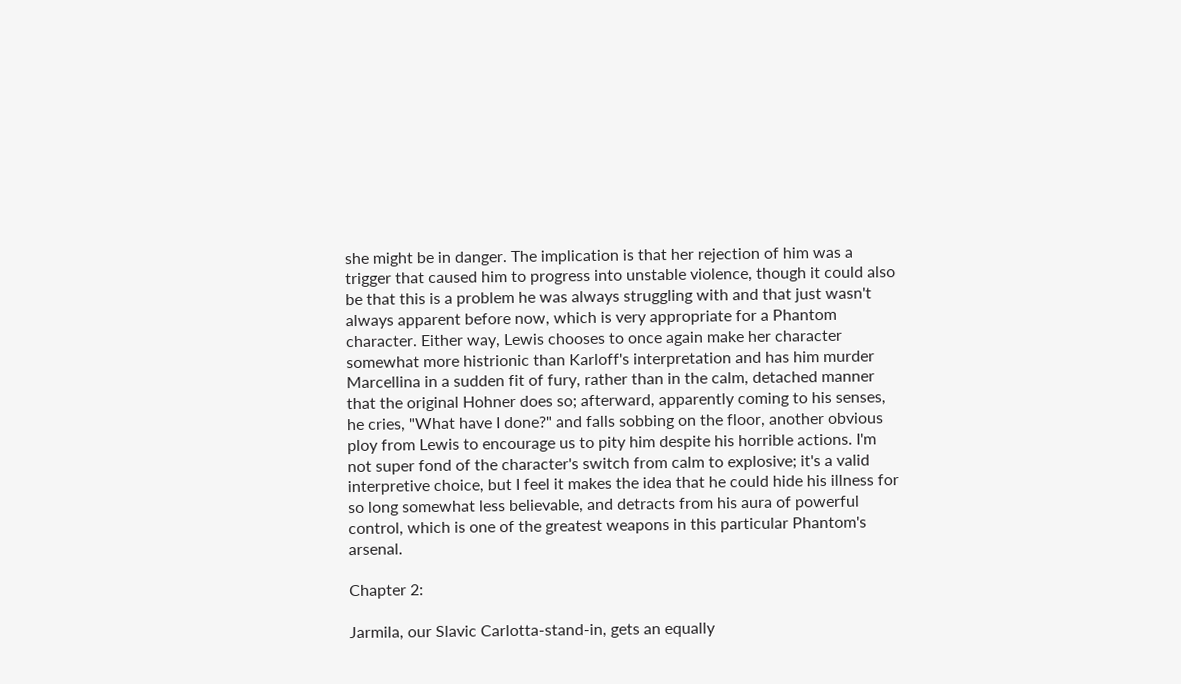she might be in danger. The implication is that her rejection of him was a trigger that caused him to progress into unstable violence, though it could also be that this is a problem he was always struggling with and that just wasn't always apparent before now, which is very appropriate for a Phantom character. Either way, Lewis chooses to once again make her character somewhat more histrionic than Karloff's interpretation and has him murder Marcellina in a sudden fit of fury, rather than in the calm, detached manner that the original Hohner does so; afterward, apparently coming to his senses, he cries, "What have I done?" and falls sobbing on the floor, another obvious ploy from Lewis to encourage us to pity him despite his horrible actions. I'm not super fond of the character's switch from calm to explosive; it's a valid interpretive choice, but I feel it makes the idea that he could hide his illness for so long somewhat less believable, and detracts from his aura of powerful control, which is one of the greatest weapons in this particular Phantom's arsenal.

Chapter 2:

Jarmila, our Slavic Carlotta-stand-in, gets an equally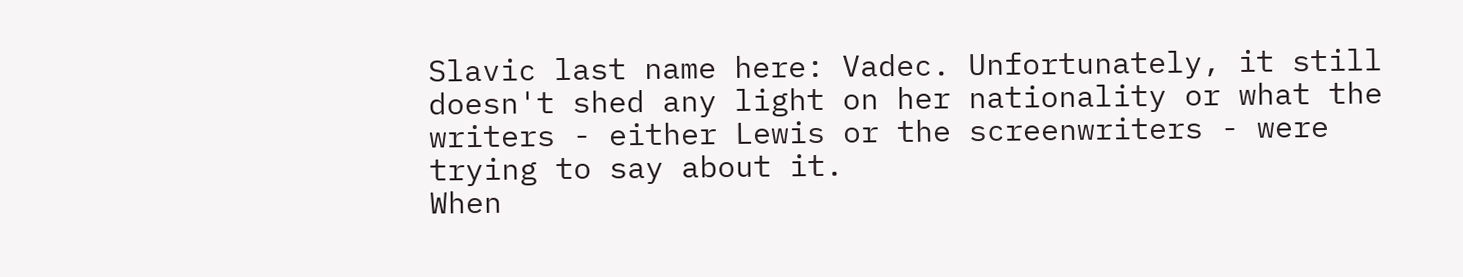Slavic last name here: Vadec. Unfortunately, it still doesn't shed any light on her nationality or what the writers - either Lewis or the screenwriters - were trying to say about it.
When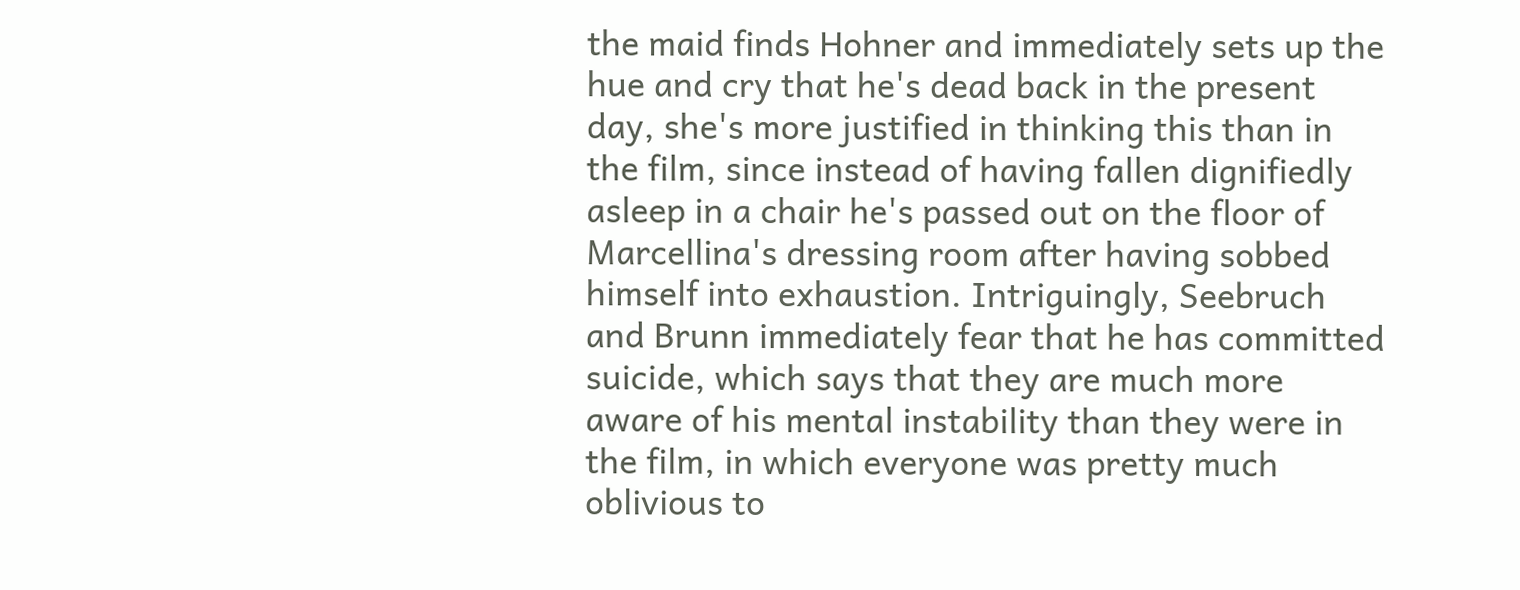the maid finds Hohner and immediately sets up the hue and cry that he's dead back in the present day, she's more justified in thinking this than in the film, since instead of having fallen dignifiedly asleep in a chair he's passed out on the floor of Marcellina's dressing room after having sobbed himself into exhaustion. Intriguingly, Seebruch and Brunn immediately fear that he has committed suicide, which says that they are much more aware of his mental instability than they were in the film, in which everyone was pretty much oblivious to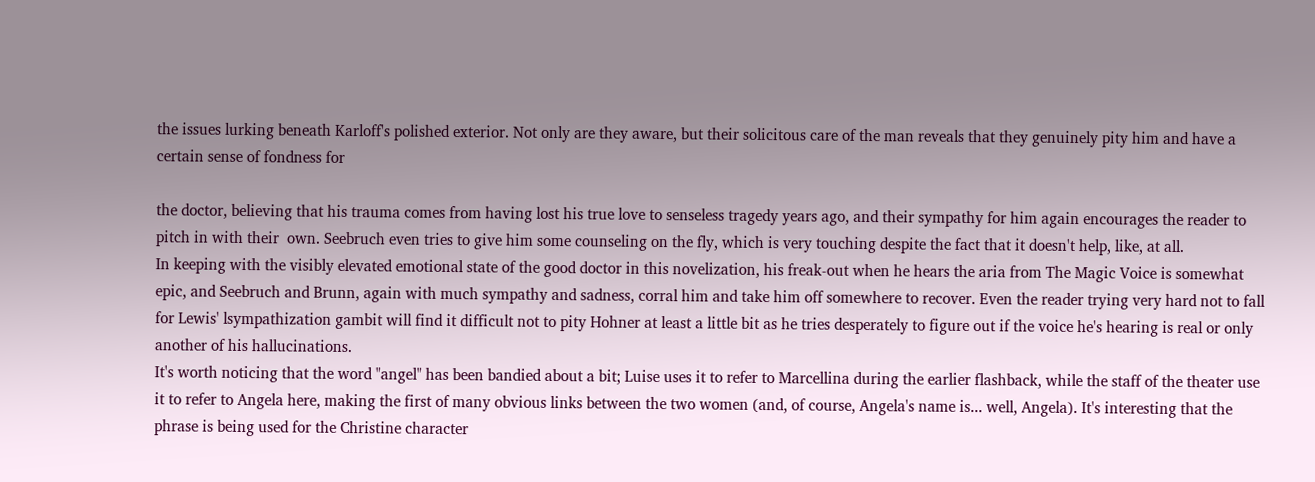the issues lurking beneath Karloff's polished exterior. Not only are they aware, but their solicitous care of the man reveals that they genuinely pity him and have a certain sense of fondness for

the doctor, believing that his trauma comes from having lost his true love to senseless tragedy years ago, and their sympathy for him again encourages the reader to pitch in with their  own. Seebruch even tries to give him some counseling on the fly, which is very touching despite the fact that it doesn't help, like, at all.
In keeping with the visibly elevated emotional state of the good doctor in this novelization, his freak-out when he hears the aria from The Magic Voice is somewhat epic, and Seebruch and Brunn, again with much sympathy and sadness, corral him and take him off somewhere to recover. Even the reader trying very hard not to fall for Lewis' lsympathization gambit will find it difficult not to pity Hohner at least a little bit as he tries desperately to figure out if the voice he's hearing is real or only another of his hallucinations.
It's worth noticing that the word "angel" has been bandied about a bit; Luise uses it to refer to Marcellina during the earlier flashback, while the staff of the theater use it to refer to Angela here, making the first of many obvious links between the two women (and, of course, Angela's name is... well, Angela). It's interesting that the phrase is being used for the Christine character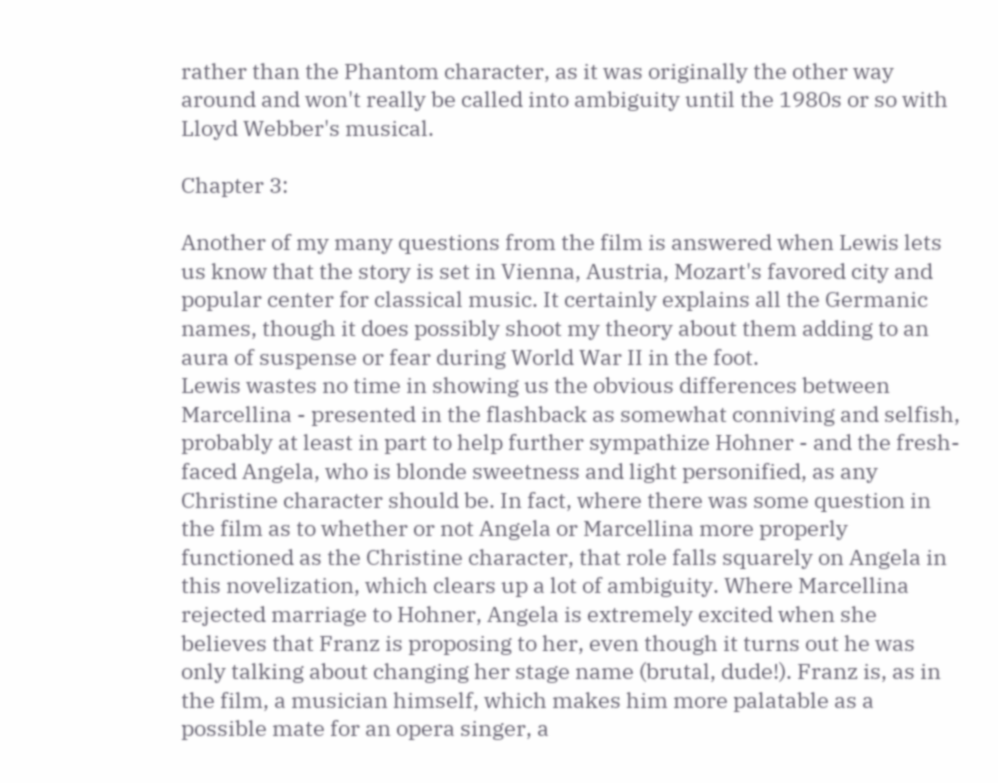rather than the Phantom character, as it was originally the other way around and won't really be called into ambiguity until the 1980s or so with Lloyd Webber's musical.

Chapter 3:

Another of my many questions from the film is answered when Lewis lets us know that the story is set in Vienna, Austria, Mozart's favored city and popular center for classical music. It certainly explains all the Germanic names, though it does possibly shoot my theory about them adding to an aura of suspense or fear during World War II in the foot.
Lewis wastes no time in showing us the obvious differences between Marcellina - presented in the flashback as somewhat conniving and selfish, probably at least in part to help further sympathize Hohner - and the fresh-faced Angela, who is blonde sweetness and light personified, as any Christine character should be. In fact, where there was some question in the film as to whether or not Angela or Marcellina more properly functioned as the Christine character, that role falls squarely on Angela in this novelization, which clears up a lot of ambiguity. Where Marcellina rejected marriage to Hohner, Angela is extremely excited when she believes that Franz is proposing to her, even though it turns out he was only talking about changing her stage name (brutal, dude!). Franz is, as in the film, a musician himself, which makes him more palatable as a possible mate for an opera singer, a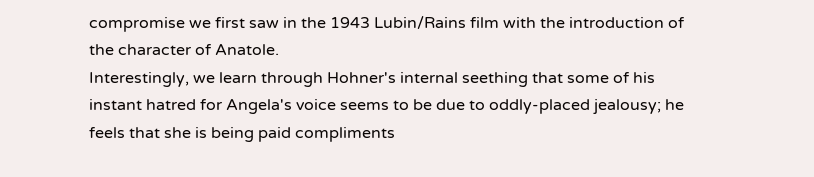compromise we first saw in the 1943 Lubin/Rains film with the introduction of the character of Anatole.
Interestingly, we learn through Hohner's internal seething that some of his instant hatred for Angela's voice seems to be due to oddly-placed jealousy; he feels that she is being paid compliments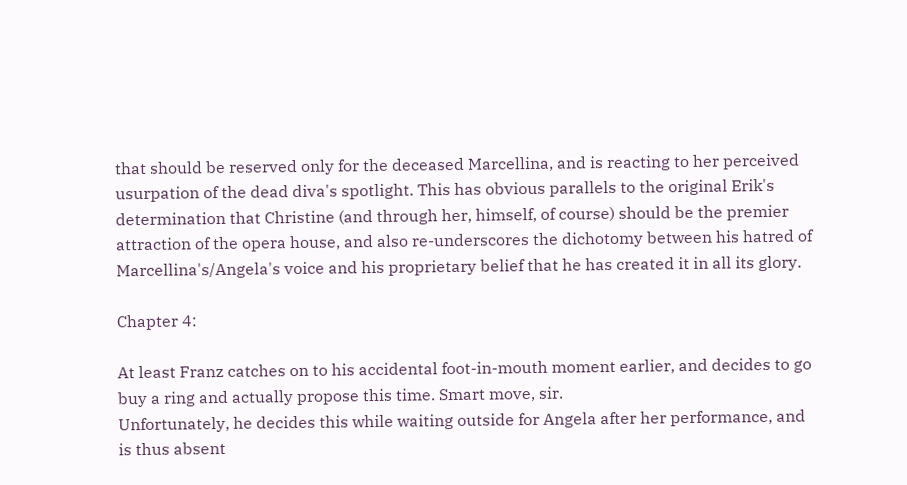that should be reserved only for the deceased Marcellina, and is reacting to her perceived usurpation of the dead diva's spotlight. This has obvious parallels to the original Erik's determination that Christine (and through her, himself, of course) should be the premier attraction of the opera house, and also re-underscores the dichotomy between his hatred of Marcellina's/Angela's voice and his proprietary belief that he has created it in all its glory.

Chapter 4:

At least Franz catches on to his accidental foot-in-mouth moment earlier, and decides to go buy a ring and actually propose this time. Smart move, sir.
Unfortunately, he decides this while waiting outside for Angela after her performance, and is thus absent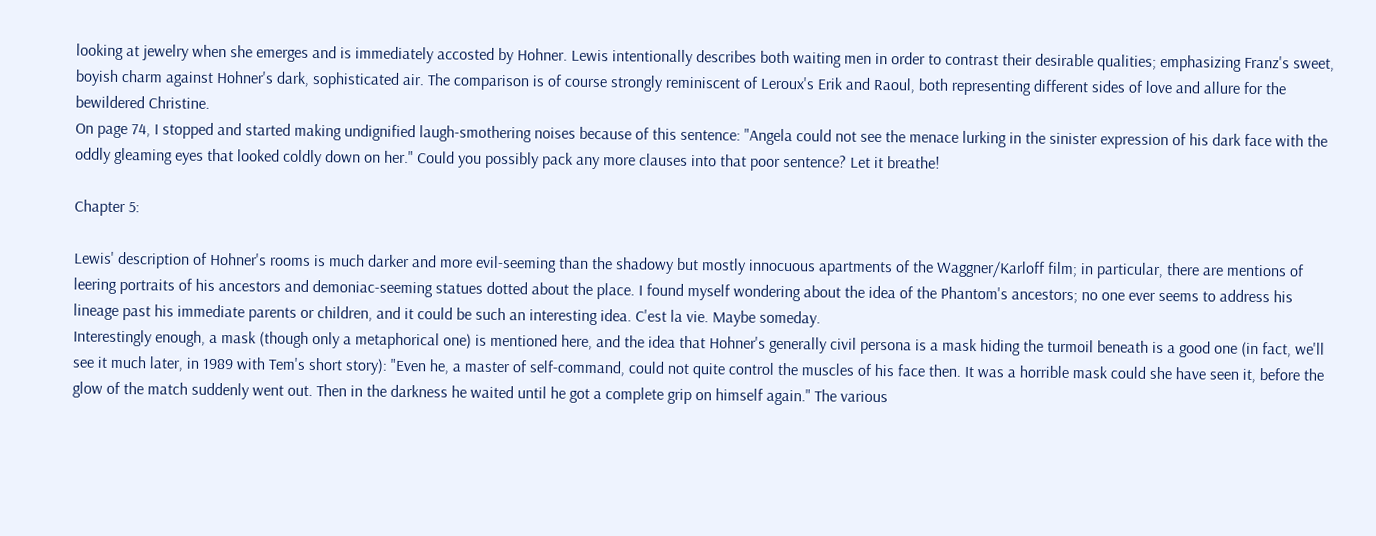looking at jewelry when she emerges and is immediately accosted by Hohner. Lewis intentionally describes both waiting men in order to contrast their desirable qualities; emphasizing Franz's sweet, boyish charm against Hohner's dark, sophisticated air. The comparison is of course strongly reminiscent of Leroux's Erik and Raoul, both representing different sides of love and allure for the bewildered Christine.
On page 74, I stopped and started making undignified laugh-smothering noises because of this sentence: "Angela could not see the menace lurking in the sinister expression of his dark face with the oddly gleaming eyes that looked coldly down on her." Could you possibly pack any more clauses into that poor sentence? Let it breathe!

Chapter 5:

Lewis' description of Hohner's rooms is much darker and more evil-seeming than the shadowy but mostly innocuous apartments of the Waggner/Karloff film; in particular, there are mentions of leering portraits of his ancestors and demoniac-seeming statues dotted about the place. I found myself wondering about the idea of the Phantom's ancestors; no one ever seems to address his lineage past his immediate parents or children, and it could be such an interesting idea. C'est la vie. Maybe someday.
Interestingly enough, a mask (though only a metaphorical one) is mentioned here, and the idea that Hohner's generally civil persona is a mask hiding the turmoil beneath is a good one (in fact, we'll see it much later, in 1989 with Tem's short story): "Even he, a master of self-command, could not quite control the muscles of his face then. It was a horrible mask could she have seen it, before the glow of the match suddenly went out. Then in the darkness he waited until he got a complete grip on himself again." The various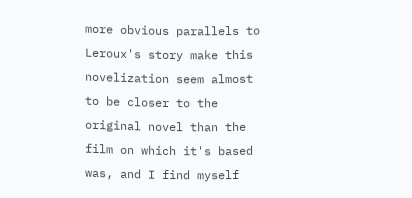more obvious parallels to Leroux's story make this novelization seem almost to be closer to the original novel than the film on which it's based was, and I find myself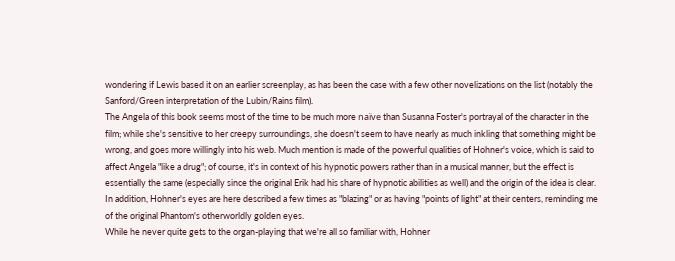wondering if Lewis based it on an earlier screenplay, as has been the case with a few other novelizations on the list (notably the Sanford/Green interpretation of the Lubin/Rains film).
The Angela of this book seems most of the time to be much more naïve than Susanna Foster's portrayal of the character in the film; while she's sensitive to her creepy surroundings, she doesn't seem to have nearly as much inkling that something might be wrong, and goes more willingly into his web. Much mention is made of the powerful qualities of Hohner's voice, which is said to affect Angela "like a drug"; of course, it's in context of his hypnotic powers rather than in a musical manner, but the effect is essentially the same (especially since the original Erik had his share of hypnotic abilities as well) and the origin of the idea is clear. In addition, Hohner's eyes are here described a few times as "blazing" or as having "points of light" at their centers, reminding me of the original Phantom's otherworldly golden eyes.
While he never quite gets to the organ-playing that we're all so familiar with, Hohner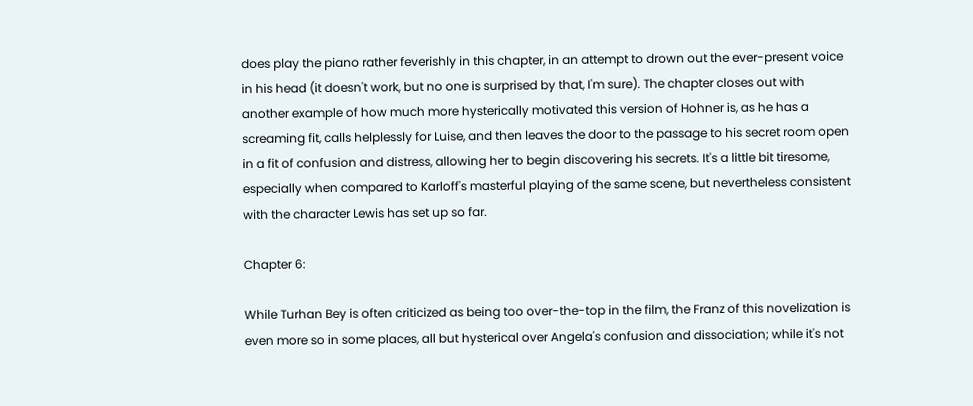does play the piano rather feverishly in this chapter, in an attempt to drown out the ever-present voice in his head (it doesn't work, but no one is surprised by that, I'm sure). The chapter closes out with another example of how much more hysterically motivated this version of Hohner is, as he has a screaming fit, calls helplessly for Luise, and then leaves the door to the passage to his secret room open in a fit of confusion and distress, allowing her to begin discovering his secrets. It's a little bit tiresome, especially when compared to Karloff's masterful playing of the same scene, but nevertheless consistent with the character Lewis has set up so far.

Chapter 6:

While Turhan Bey is often criticized as being too over-the-top in the film, the Franz of this novelization is even more so in some places, all but hysterical over Angela's confusion and dissociation; while it's not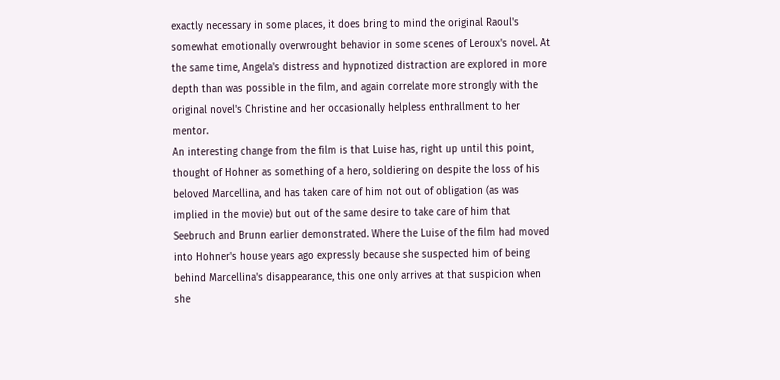exactly necessary in some places, it does bring to mind the original Raoul's somewhat emotionally overwrought behavior in some scenes of Leroux's novel. At the same time, Angela's distress and hypnotized distraction are explored in more depth than was possible in the film, and again correlate more strongly with the original novel's Christine and her occasionally helpless enthrallment to her mentor.
An interesting change from the film is that Luise has, right up until this point, thought of Hohner as something of a hero, soldiering on despite the loss of his beloved Marcellina, and has taken care of him not out of obligation (as was implied in the movie) but out of the same desire to take care of him that Seebruch and Brunn earlier demonstrated. Where the Luise of the film had moved into Hohner's house years ago expressly because she suspected him of being behind Marcellina's disappearance, this one only arrives at that suspicion when she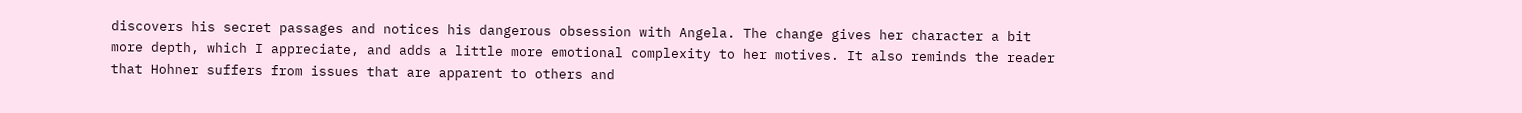discovers his secret passages and notices his dangerous obsession with Angela. The change gives her character a bit more depth, which I appreciate, and adds a little more emotional complexity to her motives. It also reminds the reader that Hohner suffers from issues that are apparent to others and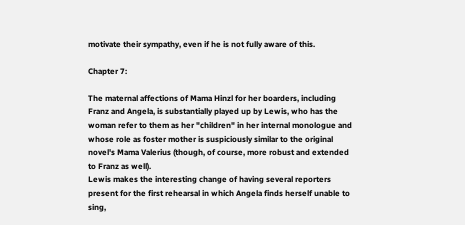motivate their sympathy, even if he is not fully aware of this.

Chapter 7:

The maternal affections of Mama Hinzl for her boarders, including Franz and Angela, is substantially played up by Lewis, who has the woman refer to them as her "children" in her internal monologue and whose role as foster mother is suspiciously similar to the original novel's Mama Valerius (though, of course, more robust and extended to Franz as well).
Lewis makes the interesting change of having several reporters present for the first rehearsal in which Angela finds herself unable to sing,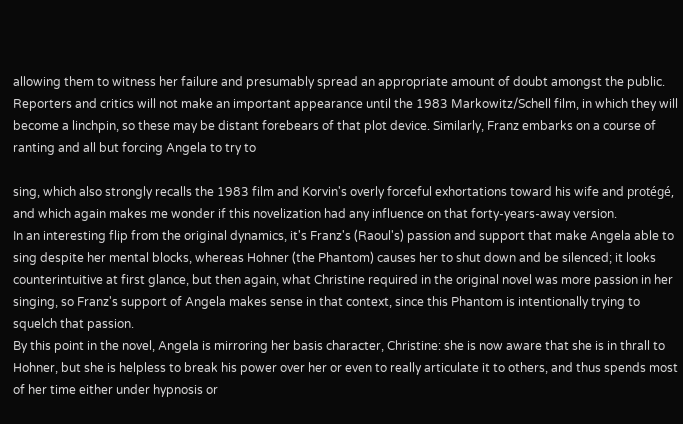allowing them to witness her failure and presumably spread an appropriate amount of doubt amongst the public. Reporters and critics will not make an important appearance until the 1983 Markowitz/Schell film, in which they will become a linchpin, so these may be distant forebears of that plot device. Similarly, Franz embarks on a course of ranting and all but forcing Angela to try to

sing, which also strongly recalls the 1983 film and Korvin's overly forceful exhortations toward his wife and protégé, and which again makes me wonder if this novelization had any influence on that forty-years-away version.
In an interesting flip from the original dynamics, it's Franz's (Raoul's) passion and support that make Angela able to sing despite her mental blocks, whereas Hohner (the Phantom) causes her to shut down and be silenced; it looks counterintuitive at first glance, but then again, what Christine required in the original novel was more passion in her singing, so Franz's support of Angela makes sense in that context, since this Phantom is intentionally trying to squelch that passion.
By this point in the novel, Angela is mirroring her basis character, Christine: she is now aware that she is in thrall to Hohner, but she is helpless to break his power over her or even to really articulate it to others, and thus spends most of her time either under hypnosis or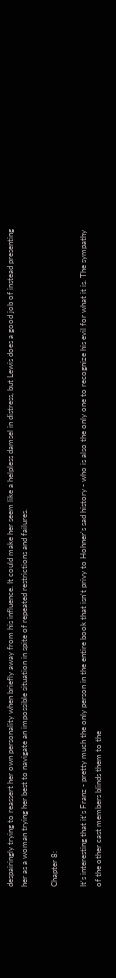despairingly trying to reassert her own personality when briefly away from his influence. It could make her seem like a helpless damsel in distress, but Lewis does a good job of instead presenting her as a woman trying her best to navigate an impossible situation in spite of repeated restrictions and failures.

Chapter 8:

It's interesting that it's Franz - pretty much the only person in the entire book that isn't privy to Hohner's sad history - who is also the only one to recognize his evil for what it is. The sympathy of the other cast members blinds them to the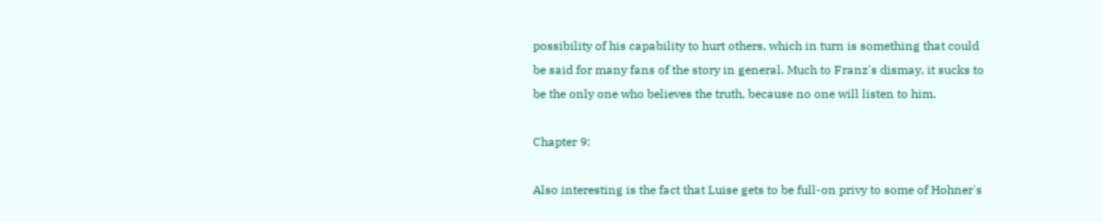possibility of his capability to hurt others, which in turn is something that could be said for many fans of the story in general. Much to Franz's dismay, it sucks to be the only one who believes the truth, because no one will listen to him.

Chapter 9:

Also interesting is the fact that Luise gets to be full-on privy to some of Hohner's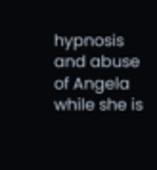hypnosis and abuse of Angela while she is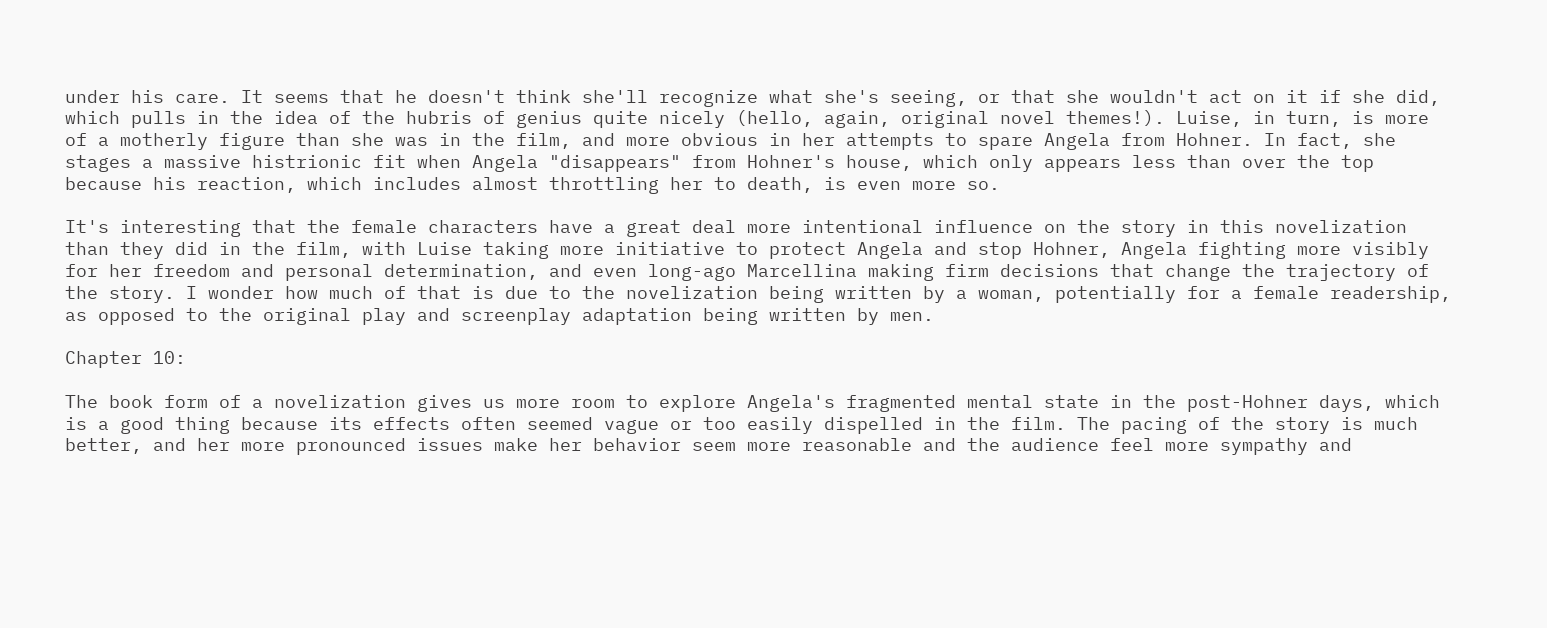under his care. It seems that he doesn't think she'll recognize what she's seeing, or that she wouldn't act on it if she did, which pulls in the idea of the hubris of genius quite nicely (hello, again, original novel themes!). Luise, in turn, is more of a motherly figure than she was in the film, and more obvious in her attempts to spare Angela from Hohner. In fact, she stages a massive histrionic fit when Angela "disappears" from Hohner's house, which only appears less than over the top because his reaction, which includes almost throttling her to death, is even more so.

It's interesting that the female characters have a great deal more intentional influence on the story in this novelization than they did in the film, with Luise taking more initiative to protect Angela and stop Hohner, Angela fighting more visibly for her freedom and personal determination, and even long-ago Marcellina making firm decisions that change the trajectory of the story. I wonder how much of that is due to the novelization being written by a woman, potentially for a female readership, as opposed to the original play and screenplay adaptation being written by men.

Chapter 10:

The book form of a novelization gives us more room to explore Angela's fragmented mental state in the post-Hohner days, which is a good thing because its effects often seemed vague or too easily dispelled in the film. The pacing of the story is much better, and her more pronounced issues make her behavior seem more reasonable and the audience feel more sympathy and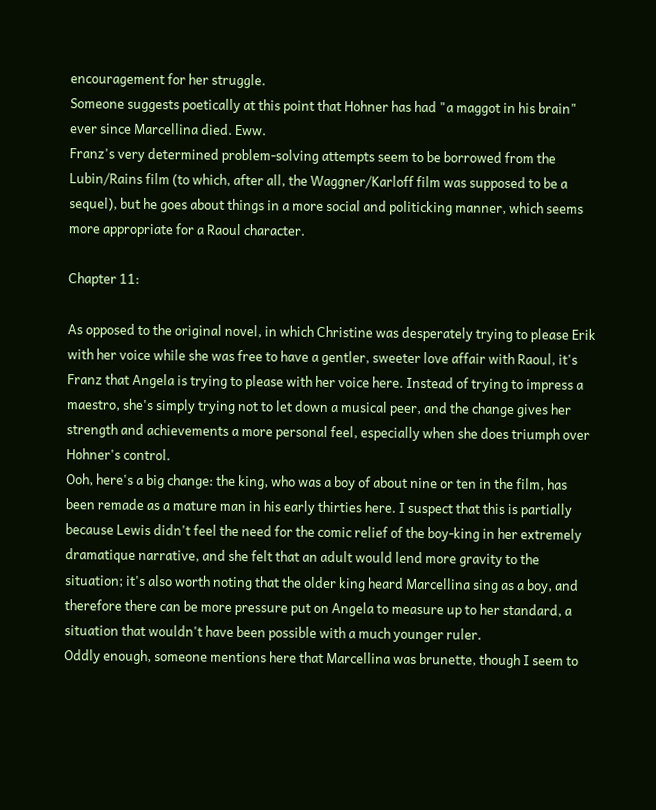encouragement for her struggle.
Someone suggests poetically at this point that Hohner has had "a maggot in his brain" ever since Marcellina died. Eww.
Franz's very determined problem-solving attempts seem to be borrowed from the Lubin/Rains film (to which, after all, the Waggner/Karloff film was supposed to be a sequel), but he goes about things in a more social and politicking manner, which seems more appropriate for a Raoul character.

Chapter 11:

As opposed to the original novel, in which Christine was desperately trying to please Erik with her voice while she was free to have a gentler, sweeter love affair with Raoul, it's Franz that Angela is trying to please with her voice here. Instead of trying to impress a maestro, she's simply trying not to let down a musical peer, and the change gives her strength and achievements a more personal feel, especially when she does triumph over Hohner's control.
Ooh, here's a big change: the king, who was a boy of about nine or ten in the film, has been remade as a mature man in his early thirties here. I suspect that this is partially because Lewis didn't feel the need for the comic relief of the boy-king in her extremely dramatique narrative, and she felt that an adult would lend more gravity to the situation; it's also worth noting that the older king heard Marcellina sing as a boy, and therefore there can be more pressure put on Angela to measure up to her standard, a situation that wouldn't have been possible with a much younger ruler.
Oddly enough, someone mentions here that Marcellina was brunette, though I seem to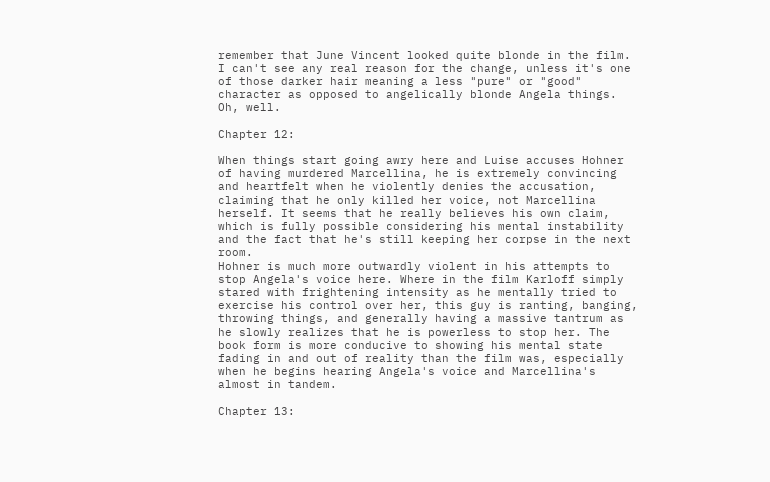remember that June Vincent looked quite blonde in the film. I can't see any real reason for the change, unless it's one of those darker hair meaning a less "pure" or "good" character as opposed to angelically blonde Angela things. Oh, well.

Chapter 12:

When things start going awry here and Luise accuses Hohner of having murdered Marcellina, he is extremely convincing and heartfelt when he violently denies the accusation, claiming that he only killed her voice, not Marcellina herself. It seems that he really believes his own claim, which is fully possible considering his mental instability and the fact that he's still keeping her corpse in the next room.
Hohner is much more outwardly violent in his attempts to stop Angela's voice here. Where in the film Karloff simply stared with frightening intensity as he mentally tried to exercise his control over her, this guy is ranting, banging, throwing things, and generally having a massive tantrum as he slowly realizes that he is powerless to stop her. The book form is more conducive to showing his mental state fading in and out of reality than the film was, especially when he begins hearing Angela's voice and Marcellina's almost in tandem.

Chapter 13: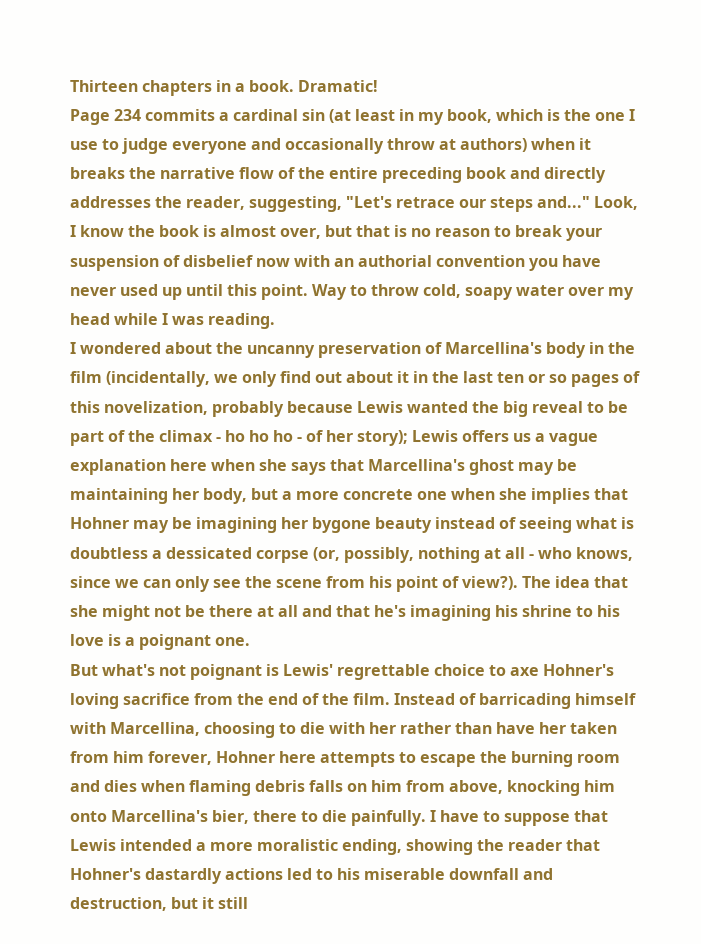Thirteen chapters in a book. Dramatic!
Page 234 commits a cardinal sin (at least in my book, which is the one I use to judge everyone and occasionally throw at authors) when it breaks the narrative flow of the entire preceding book and directly addresses the reader, suggesting, "Let's retrace our steps and..." Look, I know the book is almost over, but that is no reason to break your suspension of disbelief now with an authorial convention you have never used up until this point. Way to throw cold, soapy water over my head while I was reading.
I wondered about the uncanny preservation of Marcellina's body in the film (incidentally, we only find out about it in the last ten or so pages of this novelization, probably because Lewis wanted the big reveal to be part of the climax - ho ho ho - of her story); Lewis offers us a vague explanation here when she says that Marcellina's ghost may be maintaining her body, but a more concrete one when she implies that Hohner may be imagining her bygone beauty instead of seeing what is doubtless a dessicated corpse (or, possibly, nothing at all - who knows, since we can only see the scene from his point of view?). The idea that she might not be there at all and that he's imagining his shrine to his love is a poignant one.
But what's not poignant is Lewis' regrettable choice to axe Hohner's loving sacrifice from the end of the film. Instead of barricading himself with Marcellina, choosing to die with her rather than have her taken from him forever, Hohner here attempts to escape the burning room and dies when flaming debris falls on him from above, knocking him onto Marcellina's bier, there to die painfully. I have to suppose that Lewis intended a more moralistic ending, showing the reader that Hohner's dastardly actions led to his miserable downfall and destruction, but it still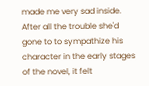made me very sad inside. After all the trouble she'd gone to to sympathize his character in the early stages of the novel, it felt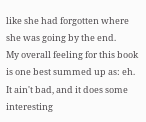like she had forgotten where she was going by the end.
My overall feeling for this book is one best summed up as: eh. It ain't bad, and it does some interesting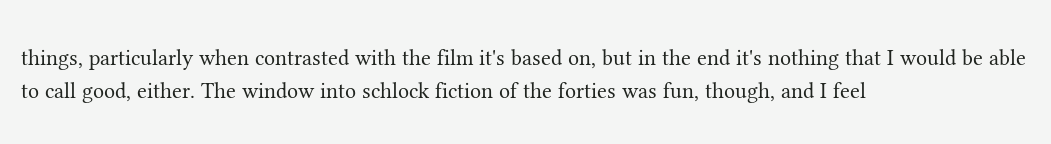things, particularly when contrasted with the film it's based on, but in the end it's nothing that I would be able to call good, either. The window into schlock fiction of the forties was fun, though, and I feel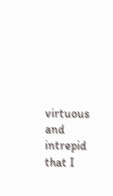virtuous and intrepid that I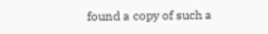found a copy of such a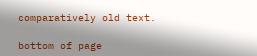comparatively old text.

bottom of page